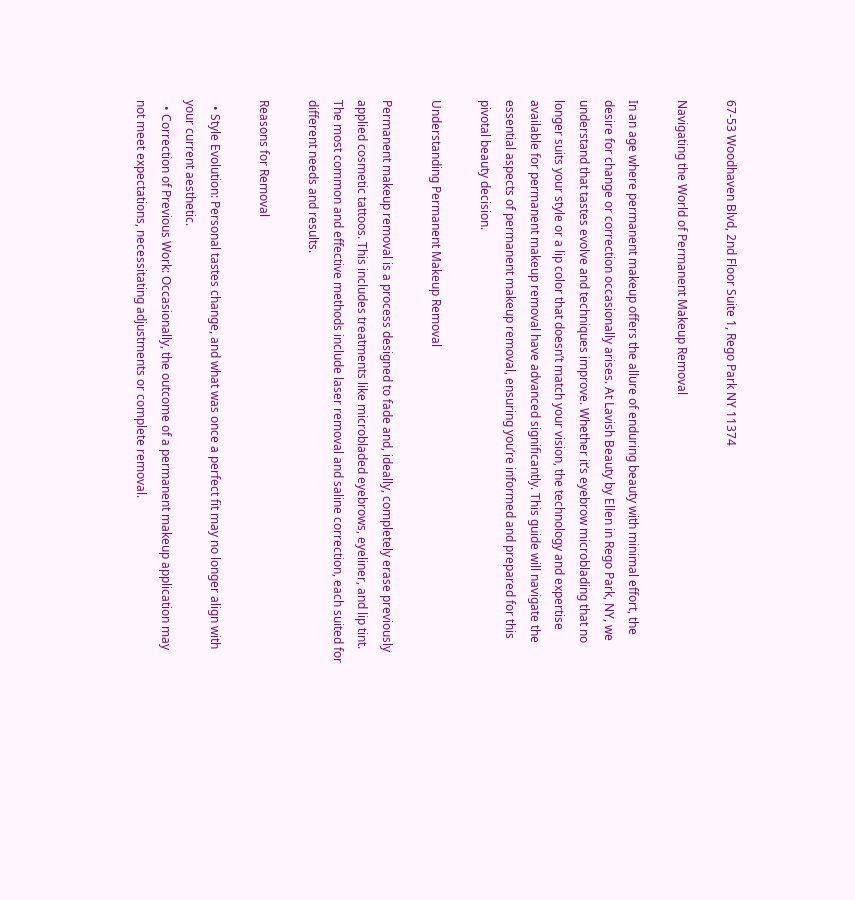67-53 Woodhaven Blvd, 2nd Floor Suite 1, Rego Park NY 11374

Navigating the World of Permanent Makeup Removal

In an age where permanent makeup offers the allure of enduring beauty with minimal effort, the desire for change or correction occasionally arises. At Lavish Beauty by Ellen in Rego Park, NY, we understand that tastes evolve and techniques improve. Whether it’s eyebrow microblading that no longer suits your style or a lip color that doesn’t match your vision, the technology and expertise available for permanent makeup removal have advanced significantly. This guide will navigate the essential aspects of permanent makeup removal, ensuring you’re informed and prepared for this pivotal beauty decision.

Understanding Permanent Makeup Removal

Permanent makeup removal is a process designed to fade and, ideally, completely erase previously applied cosmetic tattoos. This includes treatments like microbladed eyebrows, eyeliner, and lip tint. The most common and effective methods include laser removal and saline correction, each suited for different needs and results.

Reasons for Removal

  • Style Evolution: Personal tastes change, and what was once a perfect fit may no longer align with your current aesthetic.
  • Correction of Previous Work: Occasionally, the outcome of a permanent makeup application may not meet expectations, necessitating adjustments or complete removal.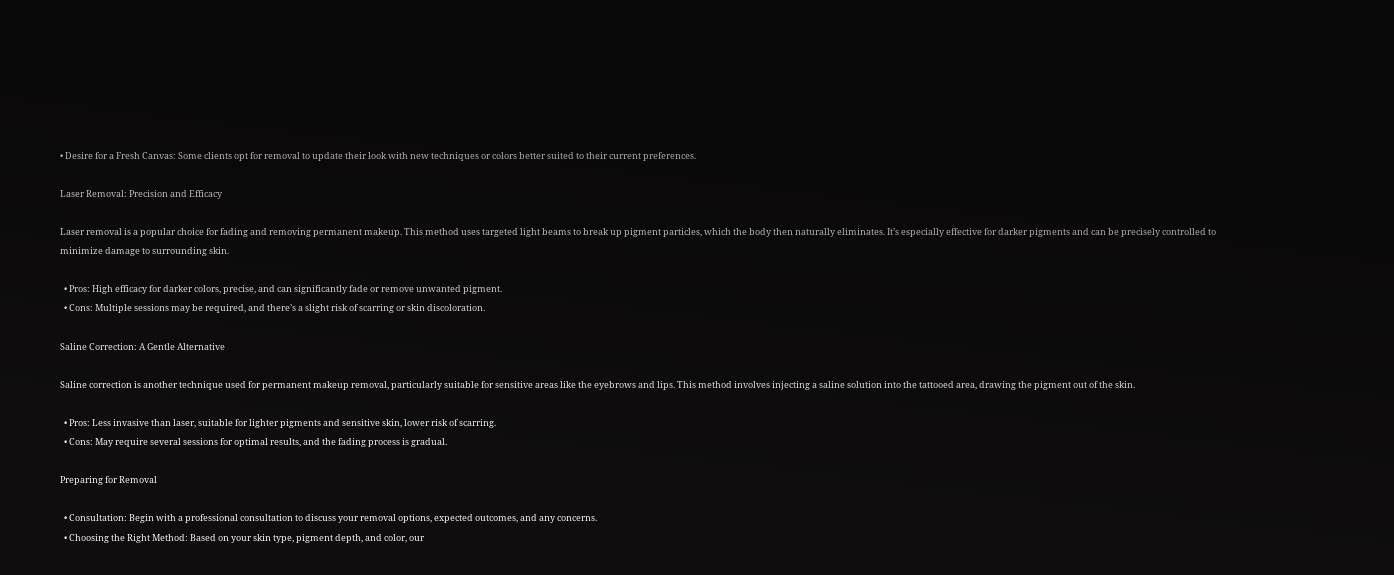• Desire for a Fresh Canvas: Some clients opt for removal to update their look with new techniques or colors better suited to their current preferences.

Laser Removal: Precision and Efficacy

Laser removal is a popular choice for fading and removing permanent makeup. This method uses targeted light beams to break up pigment particles, which the body then naturally eliminates. It’s especially effective for darker pigments and can be precisely controlled to minimize damage to surrounding skin.

  • Pros: High efficacy for darker colors, precise, and can significantly fade or remove unwanted pigment.
  • Cons: Multiple sessions may be required, and there’s a slight risk of scarring or skin discoloration.

Saline Correction: A Gentle Alternative

Saline correction is another technique used for permanent makeup removal, particularly suitable for sensitive areas like the eyebrows and lips. This method involves injecting a saline solution into the tattooed area, drawing the pigment out of the skin.

  • Pros: Less invasive than laser, suitable for lighter pigments and sensitive skin, lower risk of scarring.
  • Cons: May require several sessions for optimal results, and the fading process is gradual.

Preparing for Removal

  • Consultation: Begin with a professional consultation to discuss your removal options, expected outcomes, and any concerns.
  • Choosing the Right Method: Based on your skin type, pigment depth, and color, our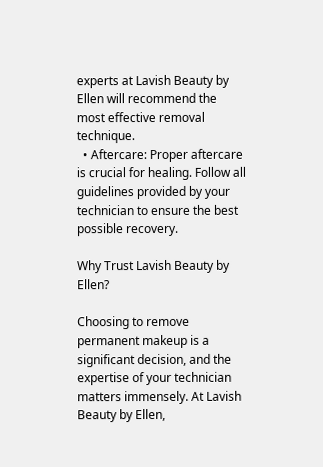experts at Lavish Beauty by Ellen will recommend the most effective removal technique.
  • Aftercare: Proper aftercare is crucial for healing. Follow all guidelines provided by your technician to ensure the best possible recovery.

Why Trust Lavish Beauty by Ellen?

Choosing to remove permanent makeup is a significant decision, and the expertise of your technician matters immensely. At Lavish Beauty by Ellen,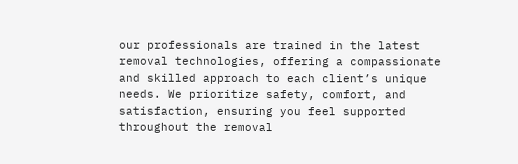our professionals are trained in the latest removal technologies, offering a compassionate and skilled approach to each client’s unique needs. We prioritize safety, comfort, and satisfaction, ensuring you feel supported throughout the removal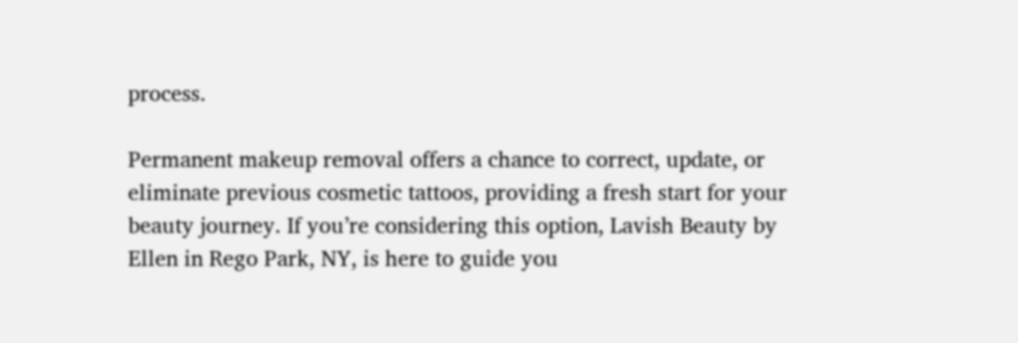process.

Permanent makeup removal offers a chance to correct, update, or eliminate previous cosmetic tattoos, providing a fresh start for your beauty journey. If you’re considering this option, Lavish Beauty by Ellen in Rego Park, NY, is here to guide you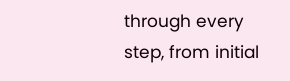through every step, from initial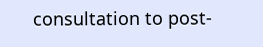consultation to post-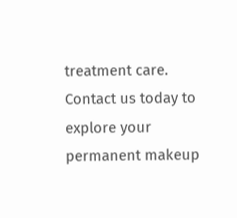treatment care. Contact us today to explore your permanent makeup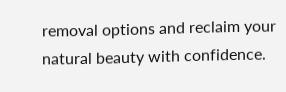removal options and reclaim your natural beauty with confidence.